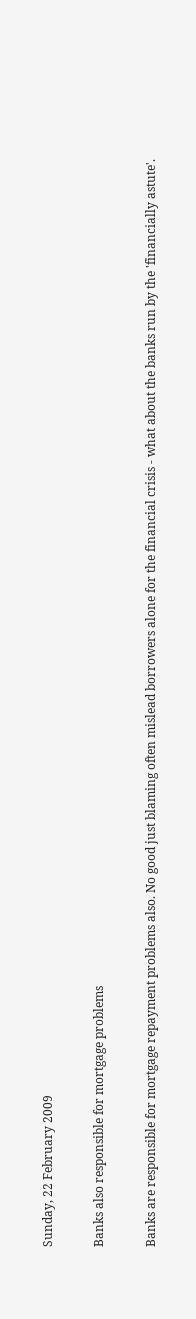Sunday, 22 February 2009

Banks also responsible for mortgage problems

Banks are responsible for mortgage repayment problems also. No good just blaming often mislead borrowers alone for the financial crisis - what about the banks run by the 'financially astute'.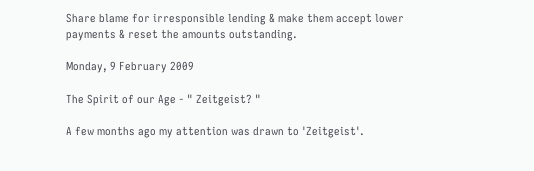Share blame for irresponsible lending & make them accept lower payments & reset the amounts outstanding.

Monday, 9 February 2009

The Spirit of our Age - " Zeitgeist? "

A few months ago my attention was drawn to 'Zeitgeist'.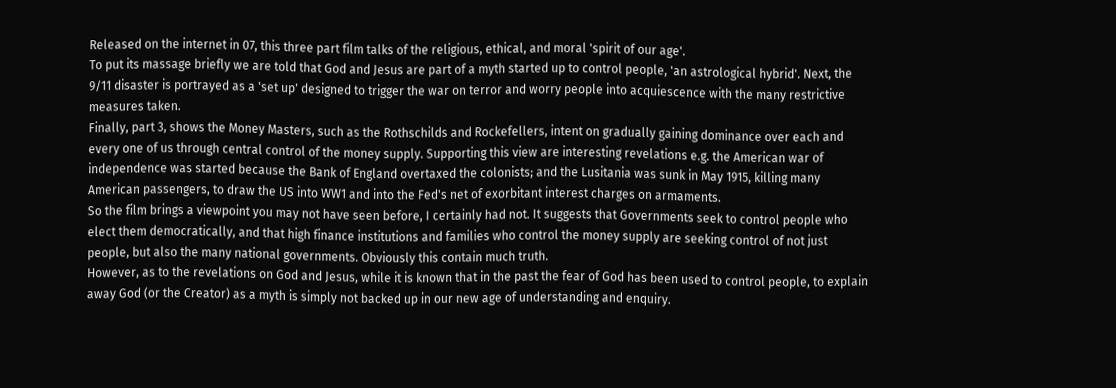Released on the internet in 07, this three part film talks of the religious, ethical, and moral 'spirit of our age'.
To put its massage briefly we are told that God and Jesus are part of a myth started up to control people, 'an astrological hybrid'. Next, the 9/11 disaster is portrayed as a 'set up' designed to trigger the war on terror and worry people into acquiescence with the many restrictive measures taken.
Finally, part 3, shows the Money Masters, such as the Rothschilds and Rockefellers, intent on gradually gaining dominance over each and every one of us through central control of the money supply. Supporting this view are interesting revelations e.g. the American war of independence was started because the Bank of England overtaxed the colonists; and the Lusitania was sunk in May 1915, killing many American passengers, to draw the US into WW1 and into the Fed's net of exorbitant interest charges on armaments.
So the film brings a viewpoint you may not have seen before, I certainly had not. It suggests that Governments seek to control people who elect them democratically, and that high finance institutions and families who control the money supply are seeking control of not just people, but also the many national governments. Obviously this contain much truth.
However, as to the revelations on God and Jesus, while it is known that in the past the fear of God has been used to control people, to explain away God (or the Creator) as a myth is simply not backed up in our new age of understanding and enquiry.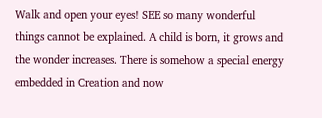Walk and open your eyes! SEE so many wonderful things cannot be explained. A child is born, it grows and the wonder increases. There is somehow a special energy embedded in Creation and now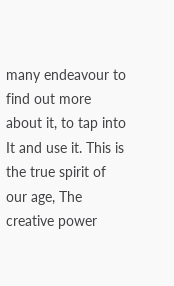many endeavour to find out more about it, to tap into It and use it. This is the true spirit of our age, The creative power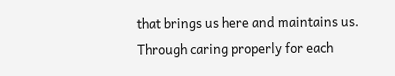that brings us here and maintains us. Through caring properly for each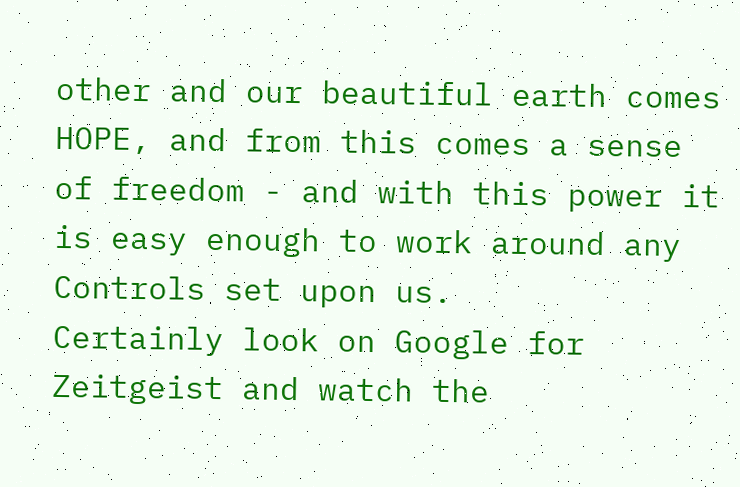other and our beautiful earth comes HOPE, and from this comes a sense of freedom - and with this power it is easy enough to work around any Controls set upon us.
Certainly look on Google for Zeitgeist and watch the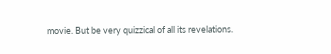movie. But be very quizzical of all its revelations.